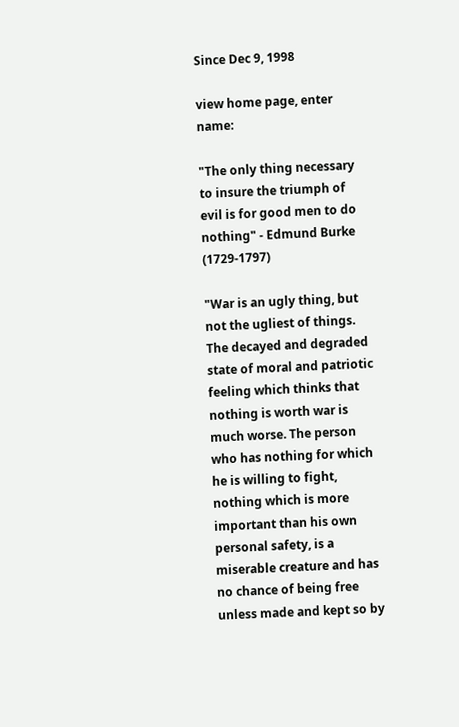Since Dec 9, 1998

view home page, enter name:

"The only thing necessary to insure the triumph of evil is for good men to do nothing" - Edmund Burke (1729-1797)

"War is an ugly thing, but not the ugliest of things. The decayed and degraded state of moral and patriotic feeling which thinks that nothing is worth war is much worse. The person who has nothing for which he is willing to fight, nothing which is more important than his own personal safety, is a miserable creature and has no chance of being free unless made and kept so by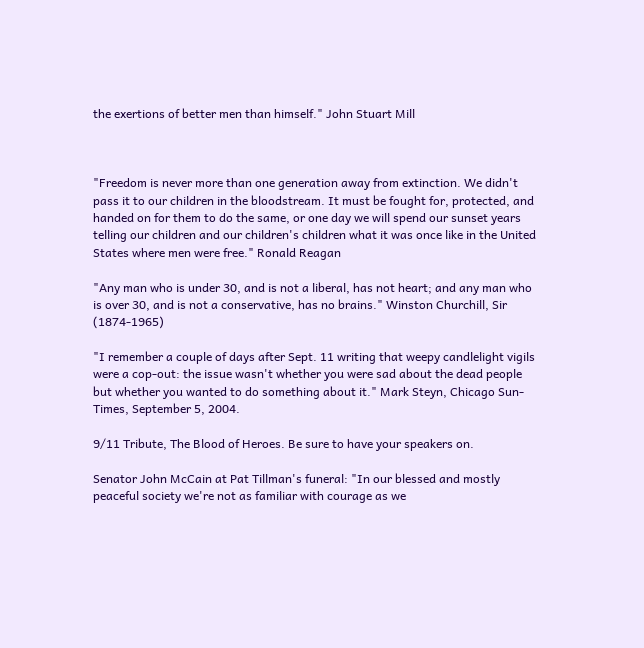the exertions of better men than himself." John Stuart Mill



"Freedom is never more than one generation away from extinction. We didn't pass it to our children in the bloodstream. It must be fought for, protected, and handed on for them to do the same, or one day we will spend our sunset years telling our children and our children's children what it was once like in the United States where men were free." Ronald Reagan

"Any man who is under 30, and is not a liberal, has not heart; and any man who is over 30, and is not a conservative, has no brains." Winston Churchill, Sir (1874-1965)

"I remember a couple of days after Sept. 11 writing that weepy candlelight vigils were a cop-out: the issue wasn't whether you were sad about the dead people but whether you wanted to do something about it." Mark Steyn, Chicago Sun-Times, September 5, 2004.

9/11 Tribute, The Blood of Heroes. Be sure to have your speakers on.

Senator John McCain at Pat Tillman's funeral: "In our blessed and mostly peaceful society we're not as familiar with courage as we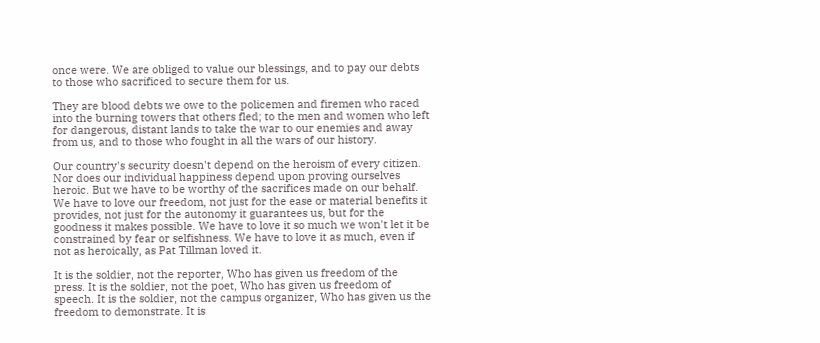once were. We are obliged to value our blessings, and to pay our debts to those who sacrificed to secure them for us.

They are blood debts we owe to the policemen and firemen who raced into the burning towers that others fled; to the men and women who left for dangerous, distant lands to take the war to our enemies and away from us, and to those who fought in all the wars of our history.

Our country's security doesn't depend on the heroism of every citizen. Nor does our individual happiness depend upon proving ourselves heroic. But we have to be worthy of the sacrifices made on our behalf. We have to love our freedom, not just for the ease or material benefits it provides, not just for the autonomy it guarantees us, but for the goodness it makes possible. We have to love it so much we won't let it be constrained by fear or selfishness. We have to love it as much, even if not as heroically, as Pat Tillman loved it.

It is the soldier, not the reporter, Who has given us freedom of the press. It is the soldier, not the poet, Who has given us freedom of speech. It is the soldier, not the campus organizer, Who has given us the freedom to demonstrate. It is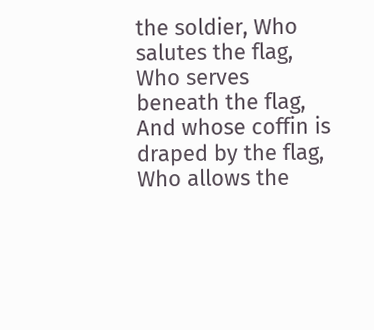the soldier, Who salutes the flag, Who serves beneath the flag, And whose coffin is draped by the flag, Who allows the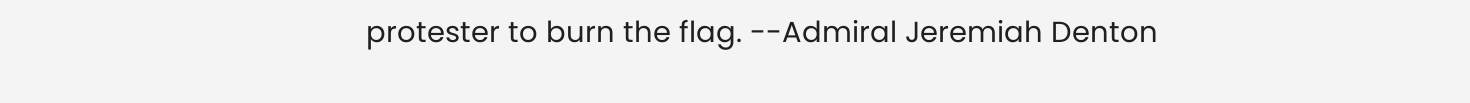protester to burn the flag. --Admiral Jeremiah Denton